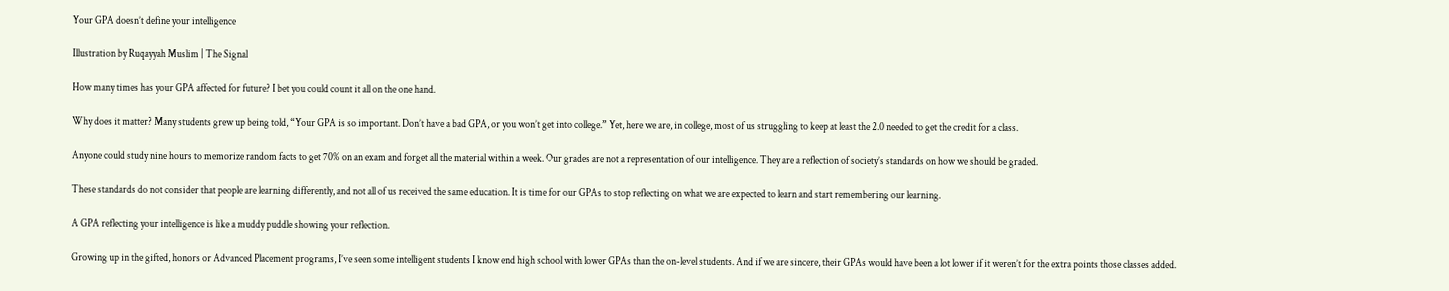Your GPA doesn’t define your intelligence

Illustration by Ruqayyah Muslim | The Signal

How many times has your GPA affected for future? I bet you could count it all on the one hand.

Why does it matter? Many students grew up being told, “Your GPA is so important. Don’t have a bad GPA, or you won’t get into college.” Yet, here we are, in college, most of us struggling to keep at least the 2.0 needed to get the credit for a class.

Anyone could study nine hours to memorize random facts to get 70% on an exam and forget all the material within a week. Our grades are not a representation of our intelligence. They are a reflection of society’s standards on how we should be graded.

These standards do not consider that people are learning differently, and not all of us received the same education. It is time for our GPAs to stop reflecting on what we are expected to learn and start remembering our learning.

A GPA reflecting your intelligence is like a muddy puddle showing your reflection.

Growing up in the gifted, honors or Advanced Placement programs, I’ve seen some intelligent students I know end high school with lower GPAs than the on-level students. And if we are sincere, their GPAs would have been a lot lower if it weren’t for the extra points those classes added.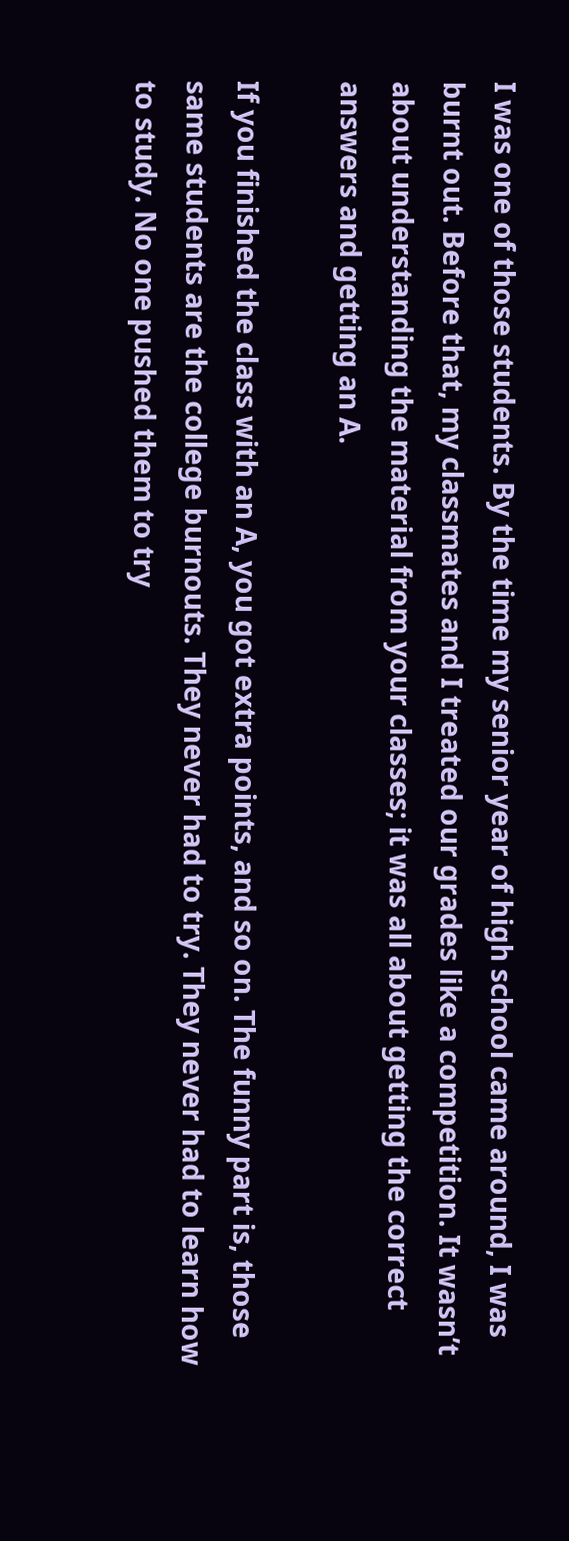I was one of those students. By the time my senior year of high school came around, I was burnt out. Before that, my classmates and I treated our grades like a competition. It wasn’t about understanding the material from your classes; it was all about getting the correct answers and getting an A.

If you finished the class with an A, you got extra points, and so on. The funny part is, those same students are the college burnouts. They never had to try. They never had to learn how to study. No one pushed them to try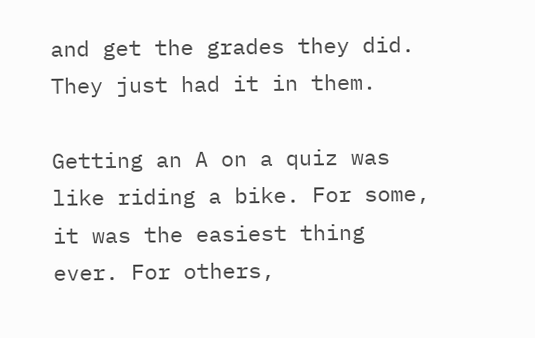and get the grades they did. They just had it in them.

Getting an A on a quiz was like riding a bike. For some, it was the easiest thing ever. For others,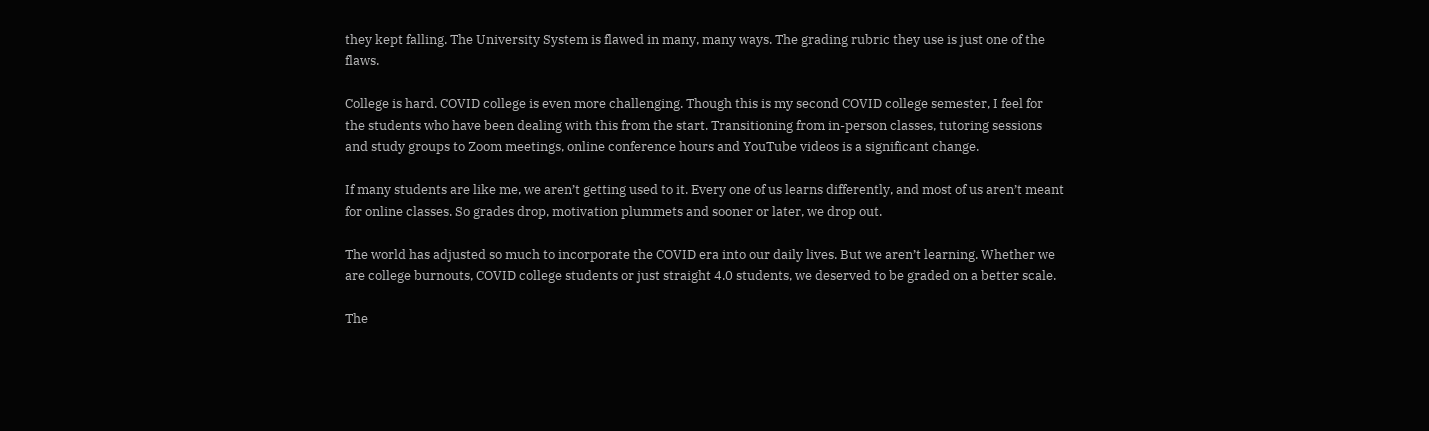they kept falling. The University System is flawed in many, many ways. The grading rubric they use is just one of the flaws.

College is hard. COVID college is even more challenging. Though this is my second COVID college semester, I feel for the students who have been dealing with this from the start. Transitioning from in-person classes, tutoring sessions and study groups to Zoom meetings, online conference hours and YouTube videos is a significant change.

If many students are like me, we aren’t getting used to it. Every one of us learns differently, and most of us aren’t meant for online classes. So grades drop, motivation plummets and sooner or later, we drop out.

The world has adjusted so much to incorporate the COVID era into our daily lives. But we aren’t learning. Whether we are college burnouts, COVID college students or just straight 4.0 students, we deserved to be graded on a better scale.

The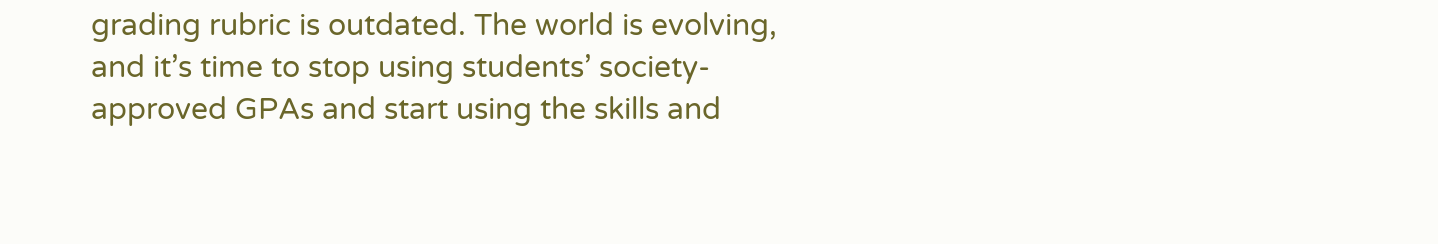grading rubric is outdated. The world is evolving, and it’s time to stop using students’ society-approved GPAs and start using the skills and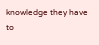knowledge they have to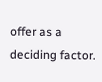offer as a deciding factor.